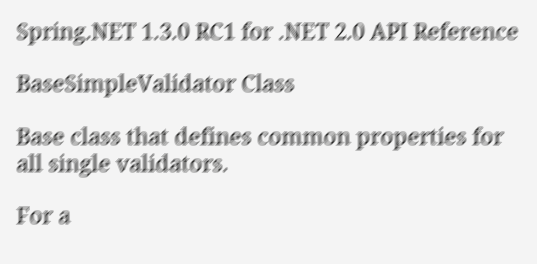Spring.NET 1.3.0 RC1 for .NET 2.0 API Reference

BaseSimpleValidator Class

Base class that defines common properties for all single validators.

For a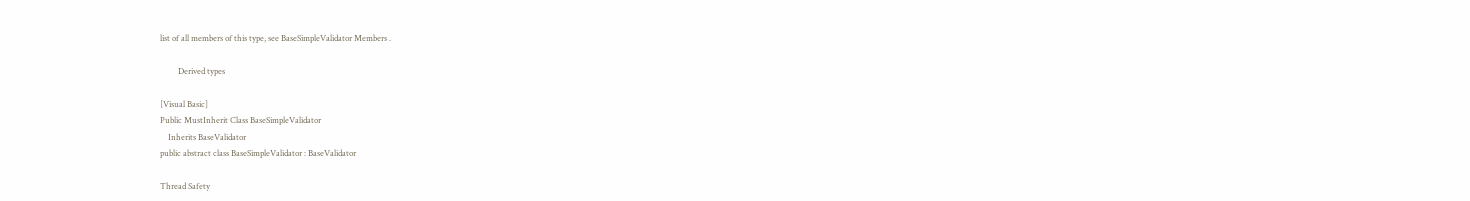list of all members of this type, see BaseSimpleValidator Members .

         Derived types

[Visual Basic]
Public MustInherit Class BaseSimpleValidator
    Inherits BaseValidator
public abstract class BaseSimpleValidator : BaseValidator

Thread Safety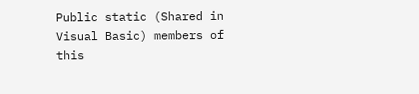Public static (Shared in Visual Basic) members of this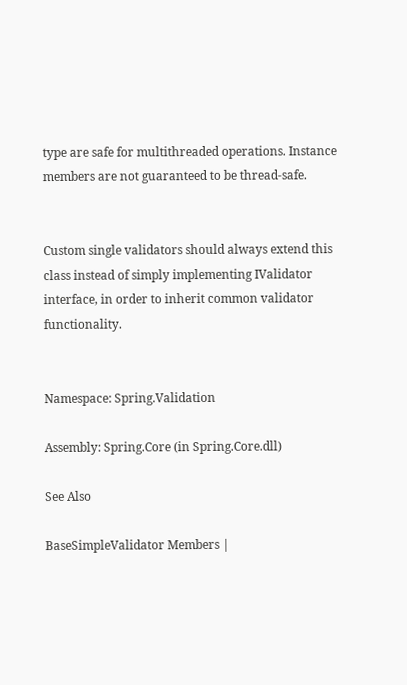type are safe for multithreaded operations. Instance members are not guaranteed to be thread-safe.


Custom single validators should always extend this class instead of simply implementing IValidator interface, in order to inherit common validator functionality.


Namespace: Spring.Validation

Assembly: Spring.Core (in Spring.Core.dll)

See Also

BaseSimpleValidator Members |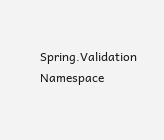Spring.Validation Namespace